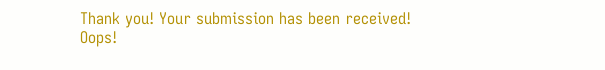Thank you! Your submission has been received!
Oops!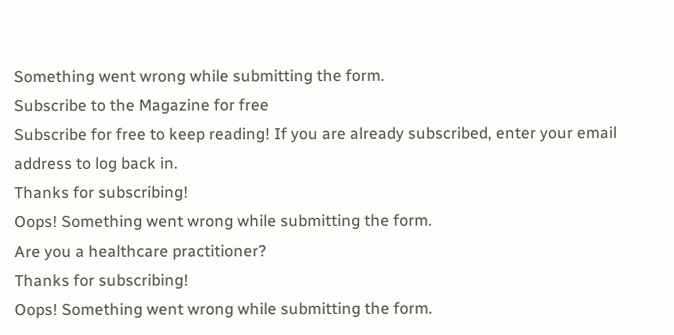Something went wrong while submitting the form.
Subscribe to the Magazine for free
Subscribe for free to keep reading! If you are already subscribed, enter your email address to log back in.
Thanks for subscribing!
Oops! Something went wrong while submitting the form.
Are you a healthcare practitioner?
Thanks for subscribing!
Oops! Something went wrong while submitting the form.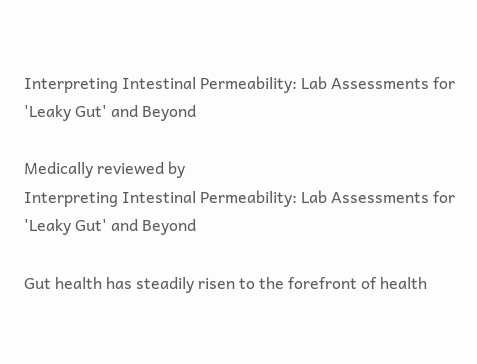Interpreting Intestinal Permeability: Lab Assessments for 'Leaky Gut' and Beyond

Medically reviewed by
Interpreting Intestinal Permeability: Lab Assessments for 'Leaky Gut' and Beyond

Gut health has steadily risen to the forefront of health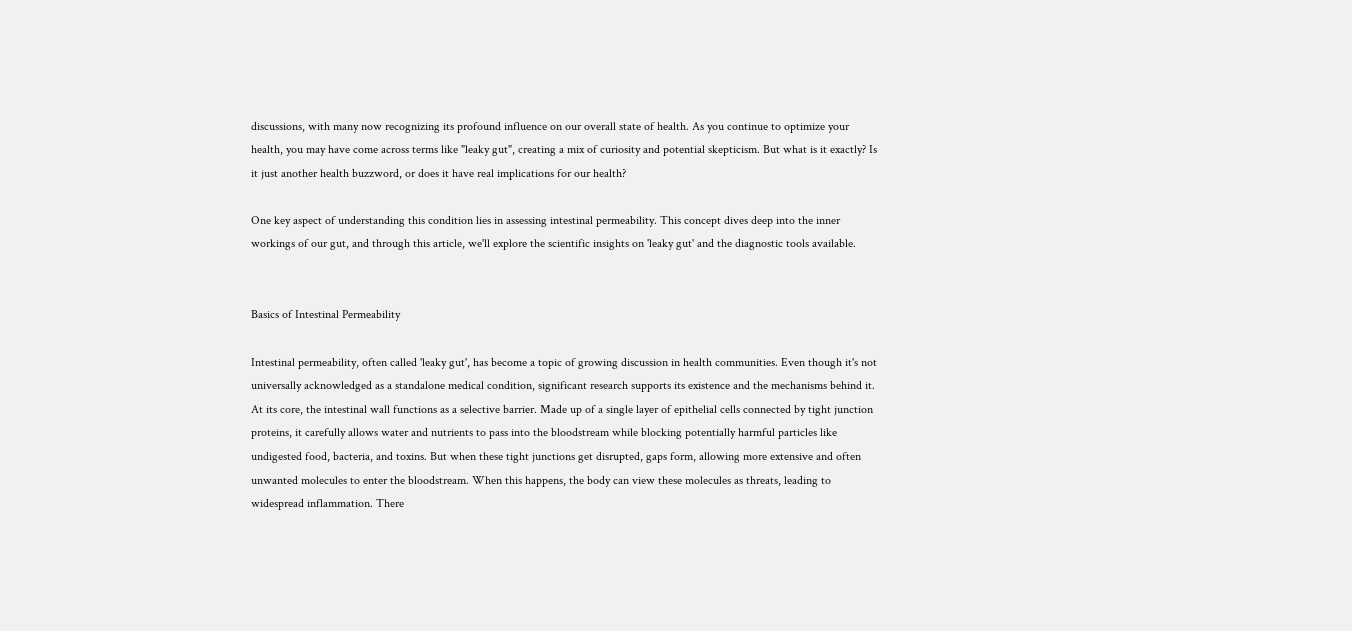discussions, with many now recognizing its profound influence on our overall state of health. As you continue to optimize your health, you may have come across terms like "leaky gut", creating a mix of curiosity and potential skepticism. But what is it exactly? Is it just another health buzzword, or does it have real implications for our health?

One key aspect of understanding this condition lies in assessing intestinal permeability. This concept dives deep into the inner workings of our gut, and through this article, we'll explore the scientific insights on 'leaky gut' and the diagnostic tools available.


Basics of Intestinal Permeability

Intestinal permeability, often called 'leaky gut', has become a topic of growing discussion in health communities. Even though it's not universally acknowledged as a standalone medical condition, significant research supports its existence and the mechanisms behind it. At its core, the intestinal wall functions as a selective barrier. Made up of a single layer of epithelial cells connected by tight junction proteins, it carefully allows water and nutrients to pass into the bloodstream while blocking potentially harmful particles like undigested food, bacteria, and toxins. But when these tight junctions get disrupted, gaps form, allowing more extensive and often unwanted molecules to enter the bloodstream. When this happens, the body can view these molecules as threats, leading to widespread inflammation. There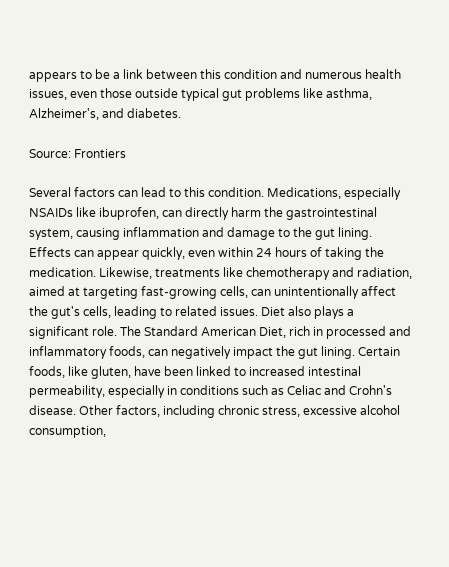appears to be a link between this condition and numerous health issues, even those outside typical gut problems like asthma, Alzheimer's, and diabetes.

Source: Frontiers

Several factors can lead to this condition. Medications, especially NSAIDs like ibuprofen, can directly harm the gastrointestinal system, causing inflammation and damage to the gut lining. Effects can appear quickly, even within 24 hours of taking the medication. Likewise, treatments like chemotherapy and radiation, aimed at targeting fast-growing cells, can unintentionally affect the gut's cells, leading to related issues. Diet also plays a significant role. The Standard American Diet, rich in processed and inflammatory foods, can negatively impact the gut lining. Certain foods, like gluten, have been linked to increased intestinal permeability, especially in conditions such as Celiac and Crohn's disease. Other factors, including chronic stress, excessive alcohol consumption,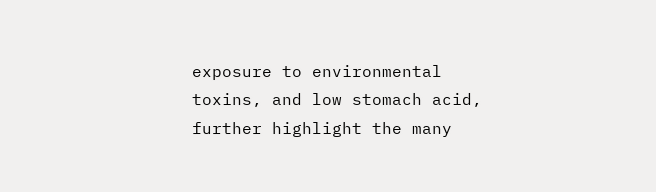exposure to environmental toxins, and low stomach acid, further highlight the many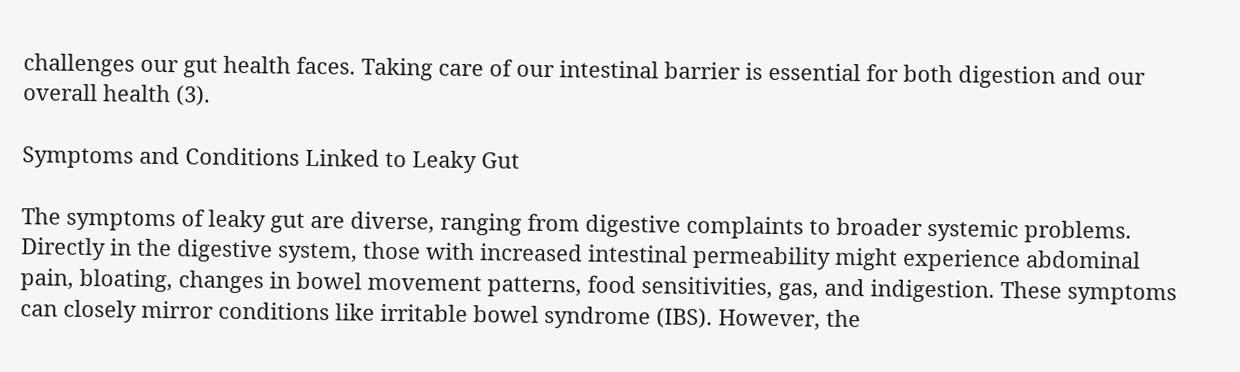challenges our gut health faces. Taking care of our intestinal barrier is essential for both digestion and our overall health (3).

Symptoms and Conditions Linked to Leaky Gut

The symptoms of leaky gut are diverse, ranging from digestive complaints to broader systemic problems. Directly in the digestive system, those with increased intestinal permeability might experience abdominal pain, bloating, changes in bowel movement patterns, food sensitivities, gas, and indigestion. These symptoms can closely mirror conditions like irritable bowel syndrome (IBS). However, the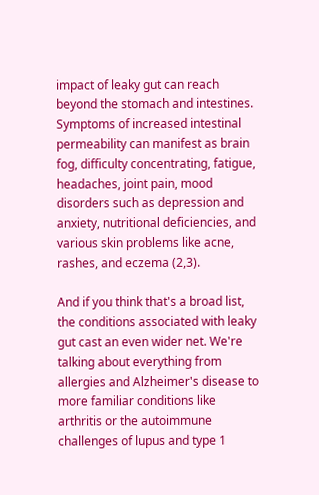impact of leaky gut can reach beyond the stomach and intestines. Symptoms of increased intestinal permeability can manifest as brain fog, difficulty concentrating, fatigue, headaches, joint pain, mood disorders such as depression and anxiety, nutritional deficiencies, and various skin problems like acne, rashes, and eczema (2,3).

And if you think that's a broad list, the conditions associated with leaky gut cast an even wider net. We're talking about everything from allergies and Alzheimer's disease to more familiar conditions like arthritis or the autoimmune challenges of lupus and type 1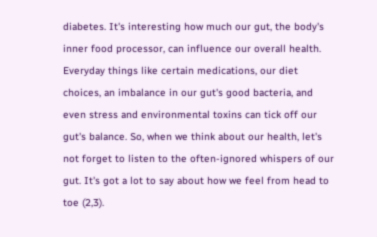diabetes. It's interesting how much our gut, the body's inner food processor, can influence our overall health. Everyday things like certain medications, our diet choices, an imbalance in our gut's good bacteria, and even stress and environmental toxins can tick off our gut's balance. So, when we think about our health, let's not forget to listen to the often-ignored whispers of our gut. It's got a lot to say about how we feel from head to toe (2,3).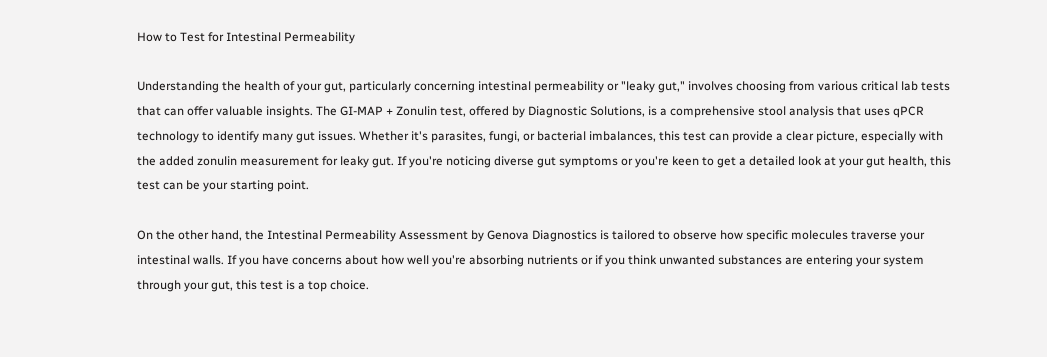How to Test for Intestinal Permeability

Understanding the health of your gut, particularly concerning intestinal permeability or "leaky gut," involves choosing from various critical lab tests that can offer valuable insights. The GI-MAP + Zonulin test, offered by Diagnostic Solutions, is a comprehensive stool analysis that uses qPCR technology to identify many gut issues. Whether it's parasites, fungi, or bacterial imbalances, this test can provide a clear picture, especially with the added zonulin measurement for leaky gut. If you're noticing diverse gut symptoms or you're keen to get a detailed look at your gut health, this test can be your starting point.

On the other hand, the Intestinal Permeability Assessment by Genova Diagnostics is tailored to observe how specific molecules traverse your intestinal walls. If you have concerns about how well you're absorbing nutrients or if you think unwanted substances are entering your system through your gut, this test is a top choice.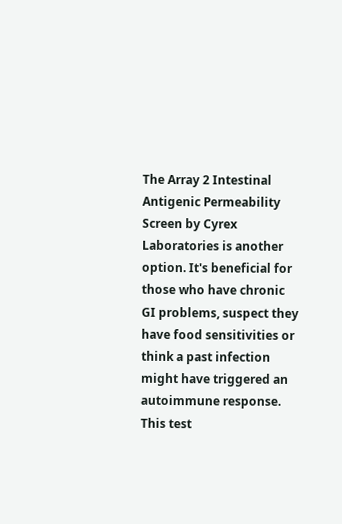The Array 2 Intestinal Antigenic Permeability Screen by Cyrex Laboratories is another option. It's beneficial for those who have chronic GI problems, suspect they have food sensitivities or think a past infection might have triggered an autoimmune response. This test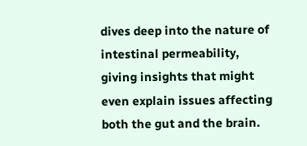dives deep into the nature of intestinal permeability, giving insights that might even explain issues affecting both the gut and the brain.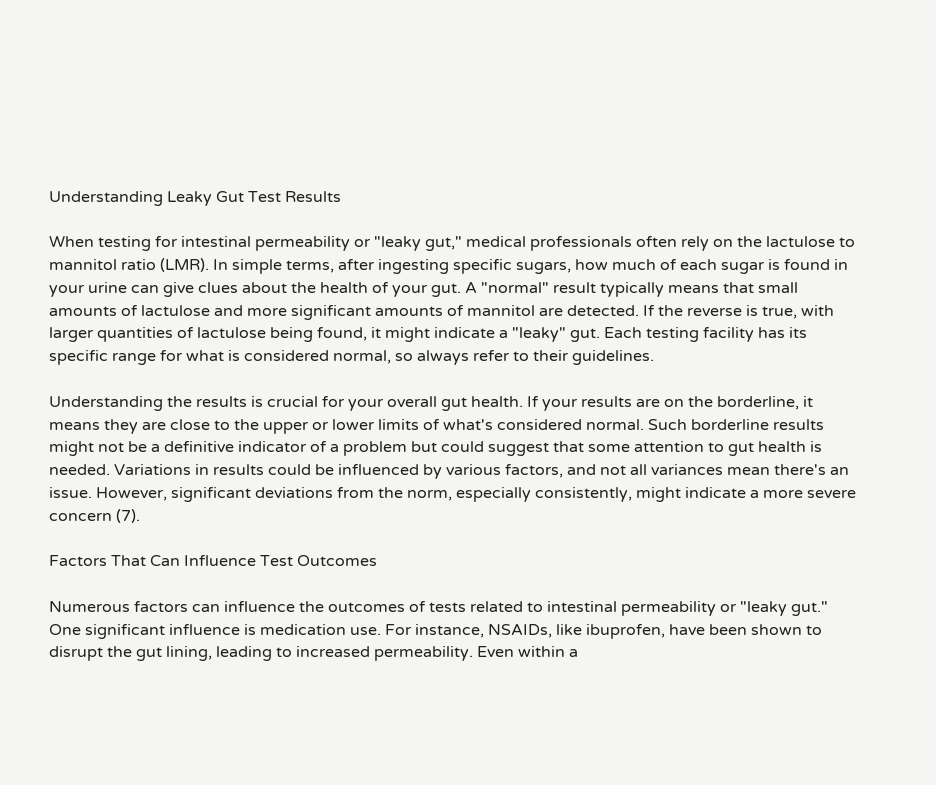Understanding Leaky Gut Test Results

When testing for intestinal permeability or "leaky gut," medical professionals often rely on the lactulose to mannitol ratio (LMR). In simple terms, after ingesting specific sugars, how much of each sugar is found in your urine can give clues about the health of your gut. A "normal" result typically means that small amounts of lactulose and more significant amounts of mannitol are detected. If the reverse is true, with larger quantities of lactulose being found, it might indicate a "leaky" gut. Each testing facility has its specific range for what is considered normal, so always refer to their guidelines.

Understanding the results is crucial for your overall gut health. If your results are on the borderline, it means they are close to the upper or lower limits of what's considered normal. Such borderline results might not be a definitive indicator of a problem but could suggest that some attention to gut health is needed. Variations in results could be influenced by various factors, and not all variances mean there's an issue. However, significant deviations from the norm, especially consistently, might indicate a more severe concern (7).

Factors That Can Influence Test Outcomes

Numerous factors can influence the outcomes of tests related to intestinal permeability or "leaky gut." One significant influence is medication use. For instance, NSAIDs, like ibuprofen, have been shown to disrupt the gut lining, leading to increased permeability. Even within a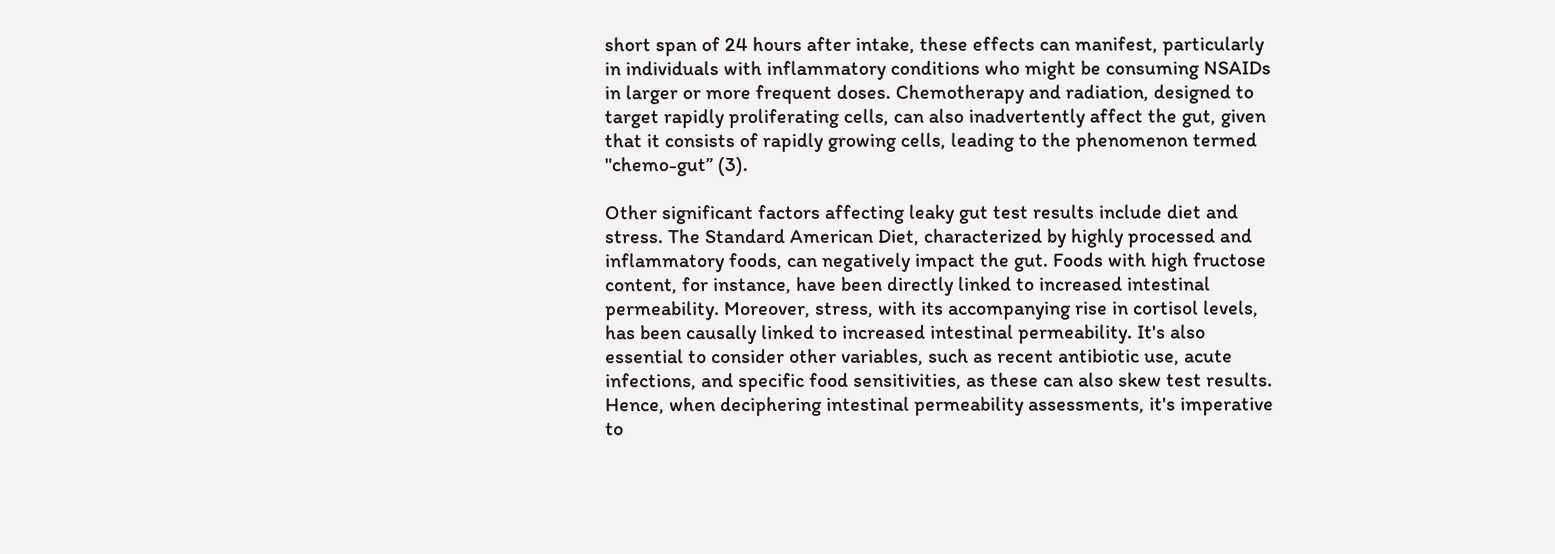short span of 24 hours after intake, these effects can manifest, particularly in individuals with inflammatory conditions who might be consuming NSAIDs in larger or more frequent doses. Chemotherapy and radiation, designed to target rapidly proliferating cells, can also inadvertently affect the gut, given that it consists of rapidly growing cells, leading to the phenomenon termed "chemo-gut” (3).

Other significant factors affecting leaky gut test results include diet and stress. The Standard American Diet, characterized by highly processed and inflammatory foods, can negatively impact the gut. Foods with high fructose content, for instance, have been directly linked to increased intestinal permeability. Moreover, stress, with its accompanying rise in cortisol levels, has been causally linked to increased intestinal permeability. It's also essential to consider other variables, such as recent antibiotic use, acute infections, and specific food sensitivities, as these can also skew test results. Hence, when deciphering intestinal permeability assessments, it's imperative to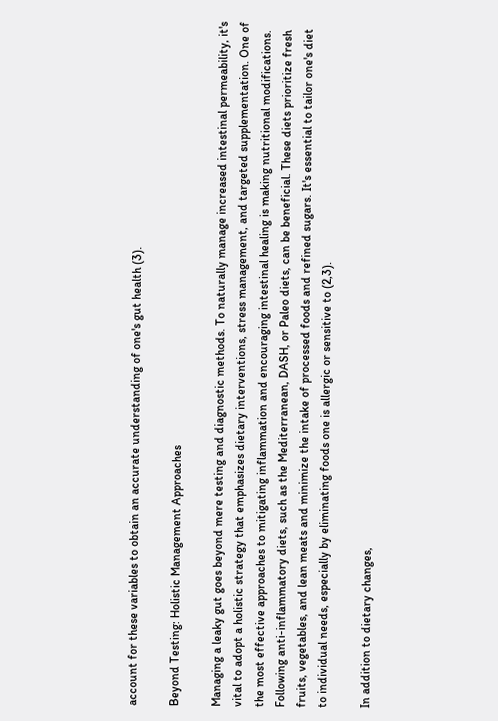account for these variables to obtain an accurate understanding of one's gut health (3).

Beyond Testing: Holistic Management Approaches

Managing a leaky gut goes beyond mere testing and diagnostic methods. To naturally manage increased intestinal permeability, it's vital to adopt a holistic strategy that emphasizes dietary interventions, stress management, and targeted supplementation. One of the most effective approaches to mitigating inflammation and encouraging intestinal healing is making nutritional modifications. Following anti-inflammatory diets, such as the Mediterranean, DASH, or Paleo diets, can be beneficial. These diets prioritize fresh fruits, vegetables, and lean meats and minimize the intake of processed foods and refined sugars. It's essential to tailor one's diet to individual needs, especially by eliminating foods one is allergic or sensitive to (2,3).

In addition to dietary changes,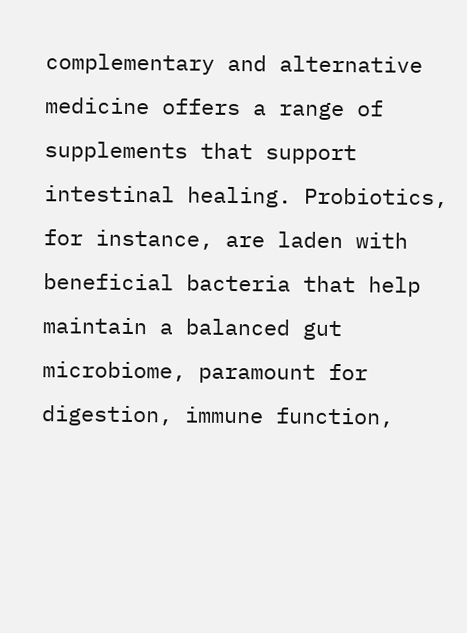complementary and alternative medicine offers a range of supplements that support intestinal healing. Probiotics, for instance, are laden with beneficial bacteria that help maintain a balanced gut microbiome, paramount for digestion, immune function,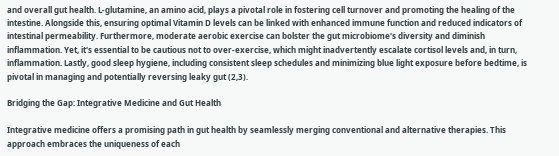and overall gut health. L-glutamine, an amino acid, plays a pivotal role in fostering cell turnover and promoting the healing of the intestine. Alongside this, ensuring optimal Vitamin D levels can be linked with enhanced immune function and reduced indicators of intestinal permeability. Furthermore, moderate aerobic exercise can bolster the gut microbiome's diversity and diminish inflammation. Yet, it's essential to be cautious not to over-exercise, which might inadvertently escalate cortisol levels and, in turn, inflammation. Lastly, good sleep hygiene, including consistent sleep schedules and minimizing blue light exposure before bedtime, is pivotal in managing and potentially reversing leaky gut (2,3).

Bridging the Gap: Integrative Medicine and Gut Health

Integrative medicine offers a promising path in gut health by seamlessly merging conventional and alternative therapies. This approach embraces the uniqueness of each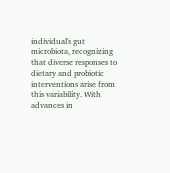individual's gut microbiota, recognizing that diverse responses to dietary and probiotic interventions arise from this variability. With advances in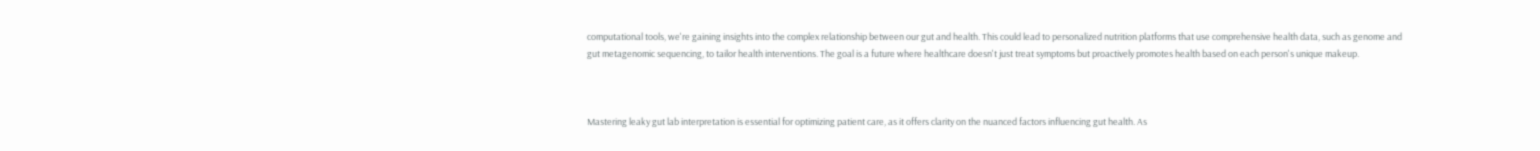computational tools, we're gaining insights into the complex relationship between our gut and health. This could lead to personalized nutrition platforms that use comprehensive health data, such as genome and gut metagenomic sequencing, to tailor health interventions. The goal is a future where healthcare doesn't just treat symptoms but proactively promotes health based on each person's unique makeup.



Mastering leaky gut lab interpretation is essential for optimizing patient care, as it offers clarity on the nuanced factors influencing gut health. As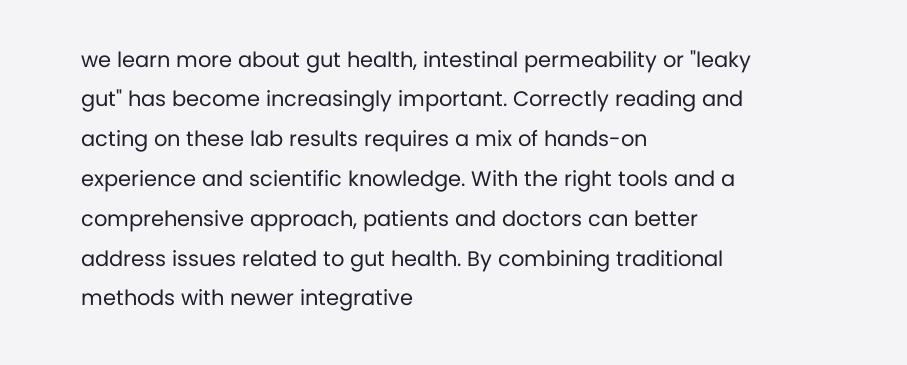we learn more about gut health, intestinal permeability or "leaky gut" has become increasingly important. Correctly reading and acting on these lab results requires a mix of hands-on experience and scientific knowledge. With the right tools and a comprehensive approach, patients and doctors can better address issues related to gut health. By combining traditional methods with newer integrative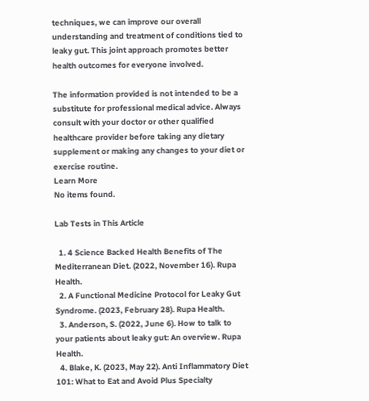techniques, we can improve our overall understanding and treatment of conditions tied to leaky gut. This joint approach promotes better health outcomes for everyone involved.

The information provided is not intended to be a substitute for professional medical advice. Always consult with your doctor or other qualified healthcare provider before taking any dietary supplement or making any changes to your diet or exercise routine.
Learn More
No items found.

Lab Tests in This Article

  1. 4 Science Backed Health Benefits of The Mediterranean Diet. (2022, November 16). Rupa Health.
  2. A Functional Medicine Protocol for Leaky Gut Syndrome. (2023, February 28). Rupa Health.
  3. Anderson, S. (2022, June 6). How to talk to your patients about leaky gut: An overview. Rupa Health.
  4. Blake, K. (2023, May 22). Anti Inflammatory Diet 101: What to Eat and Avoid Plus Specialty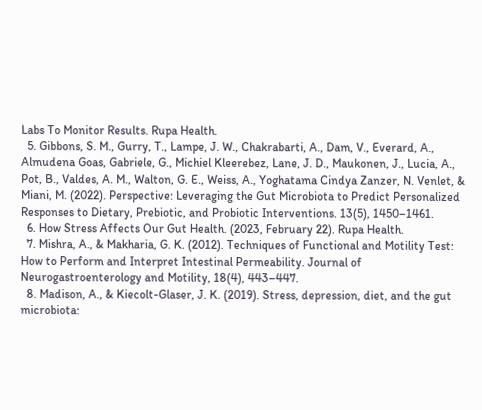Labs To Monitor Results. Rupa Health.
  5. Gibbons, S. M., Gurry, T., Lampe, J. W., Chakrabarti, A., Dam, V., Everard, A., Almudena Goas, Gabriele, G., Michiel Kleerebez, Lane, J. D., Maukonen, J., Lucia, A., Pot, B., Valdes, A. M., Walton, G. E., Weiss, A., Yoghatama Cindya Zanzer, N. Venlet, & Miani, M. (2022). Perspective: Leveraging the Gut Microbiota to Predict Personalized Responses to Dietary, Prebiotic, and Probiotic Interventions. 13(5), 1450–1461.
  6. How Stress Affects Our Gut Health. (2023, February 22). Rupa Health.
  7. Mishra, A., & Makharia, G. K. (2012). Techniques of Functional and Motility Test: How to Perform and Interpret Intestinal Permeability. Journal of Neurogastroenterology and Motility, 18(4), 443–447.
  8. Madison, A., & Kiecolt-Glaser, J. K. (2019). Stress, depression, diet, and the gut microbiota: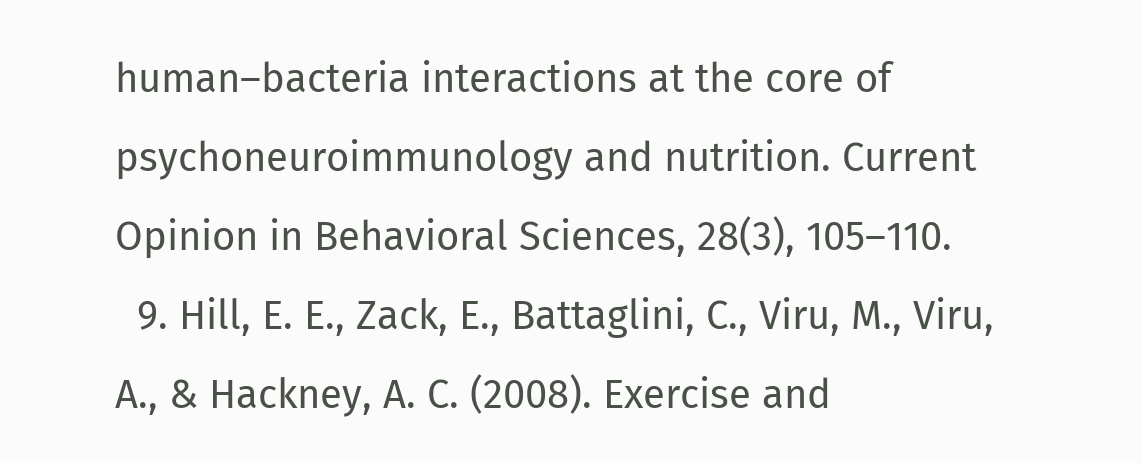human–bacteria interactions at the core of psychoneuroimmunology and nutrition. Current Opinion in Behavioral Sciences, 28(3), 105–110.
  9. Hill, E. E., Zack, E., Battaglini, C., Viru, M., Viru, A., & Hackney, A. C. (2008). Exercise and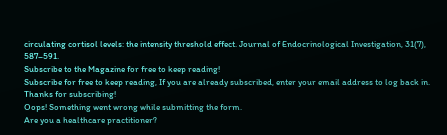circulating cortisol levels: the intensity threshold effect. Journal of Endocrinological Investigation, 31(7), 587–591.
Subscribe to the Magazine for free to keep reading!
Subscribe for free to keep reading, If you are already subscribed, enter your email address to log back in.
Thanks for subscribing!
Oops! Something went wrong while submitting the form.
Are you a healthcare practitioner?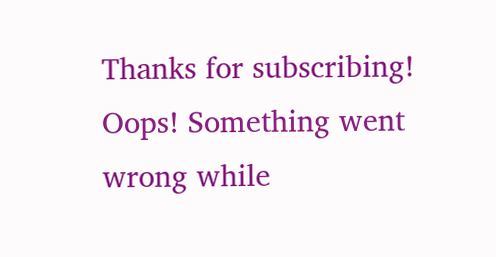Thanks for subscribing!
Oops! Something went wrong while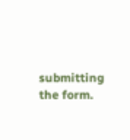submitting the form.